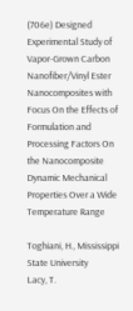(706e) Designed Experimental Study of Vapor-Grown Carbon Nanofiber/Vinyl Ester Nanocomposites with Focus On the Effects of Formulation and Processing Factors On the Nanocomposite Dynamic Mechanical Properties Over a Wide Temperature Range

Toghiani, H., Mississippi State University
Lacy, T.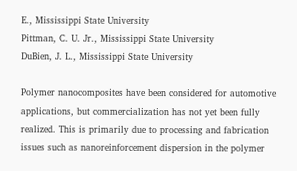E., Mississippi State University
Pittman, C. U. Jr., Mississippi State University
DuBien, J. L., Mississippi State University

Polymer nanocomposites have been considered for automotive applications, but commercialization has not yet been fully realized. This is primarily due to processing and fabrication issues such as nanoreinforcement dispersion in the polymer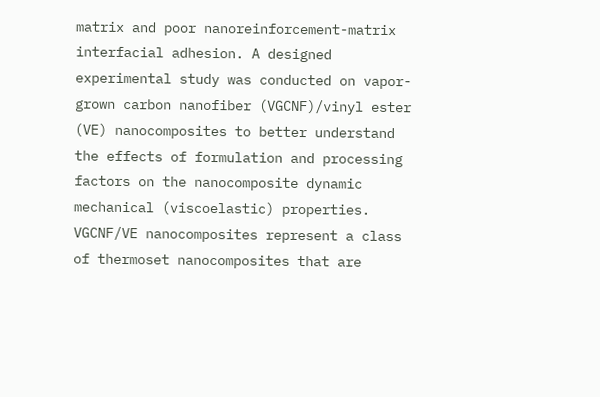matrix and poor nanoreinforcement-matrix interfacial adhesion. A designed experimental study was conducted on vapor-grown carbon nanofiber (VGCNF)/vinyl ester (VE) nanocomposites to better understand the effects of formulation and processing factors on the nanocomposite dynamic mechanical (viscoelastic) properties. VGCNF/VE nanocomposites represent a class of thermoset nanocomposites that are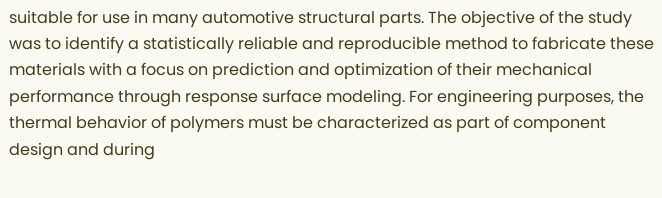suitable for use in many automotive structural parts. The objective of the study was to identify a statistically reliable and reproducible method to fabricate these materials with a focus on prediction and optimization of their mechanical performance through response surface modeling. For engineering purposes, the thermal behavior of polymers must be characterized as part of component design and during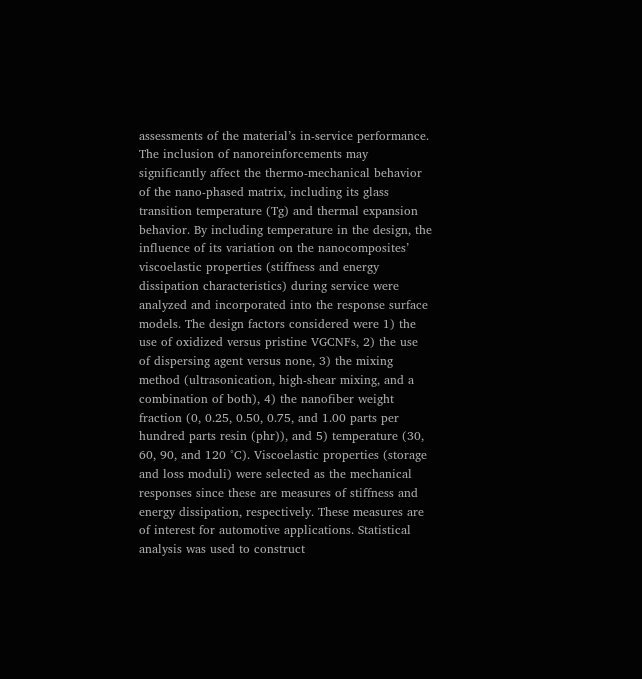assessments of the material’s in-service performance. The inclusion of nanoreinforcements may significantly affect the thermo-mechanical behavior of the nano-phased matrix, including its glass transition temperature (Tg) and thermal expansion behavior. By including temperature in the design, the influence of its variation on the nanocomposites’ viscoelastic properties (stiffness and energy dissipation characteristics) during service were analyzed and incorporated into the response surface models. The design factors considered were 1) the use of oxidized versus pristine VGCNFs, 2) the use of dispersing agent versus none, 3) the mixing method (ultrasonication, high-shear mixing, and a combination of both), 4) the nanofiber weight fraction (0, 0.25, 0.50, 0.75, and 1.00 parts per hundred parts resin (phr)), and 5) temperature (30, 60, 90, and 120 °C). Viscoelastic properties (storage and loss moduli) were selected as the mechanical responses since these are measures of stiffness and energy dissipation, respectively. These measures are of interest for automotive applications. Statistical analysis was used to construct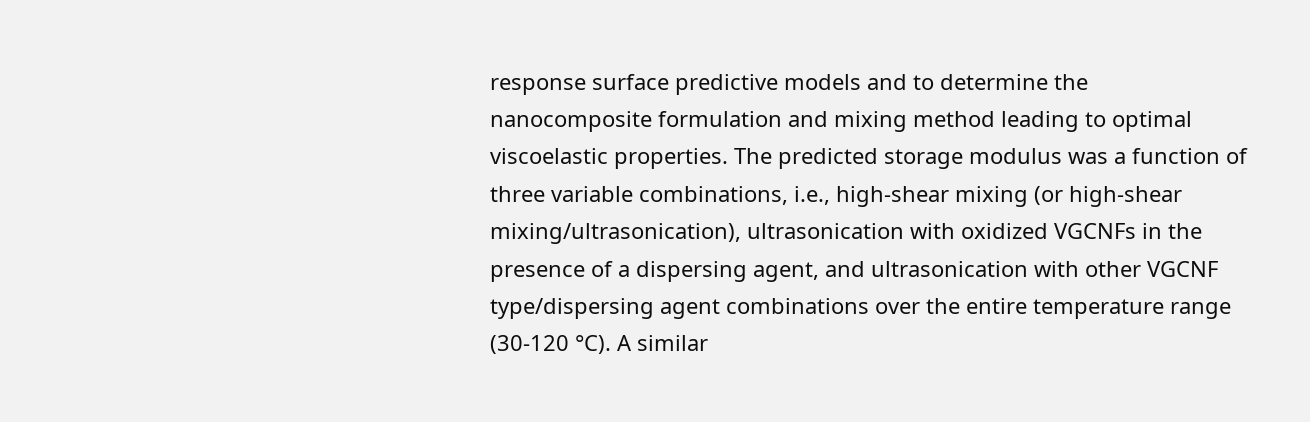response surface predictive models and to determine the nanocomposite formulation and mixing method leading to optimal viscoelastic properties. The predicted storage modulus was a function of three variable combinations, i.e., high-shear mixing (or high-shear mixing/ultrasonication), ultrasonication with oxidized VGCNFs in the presence of a dispersing agent, and ultrasonication with other VGCNF type/dispersing agent combinations over the entire temperature range (30-120 °C). A similar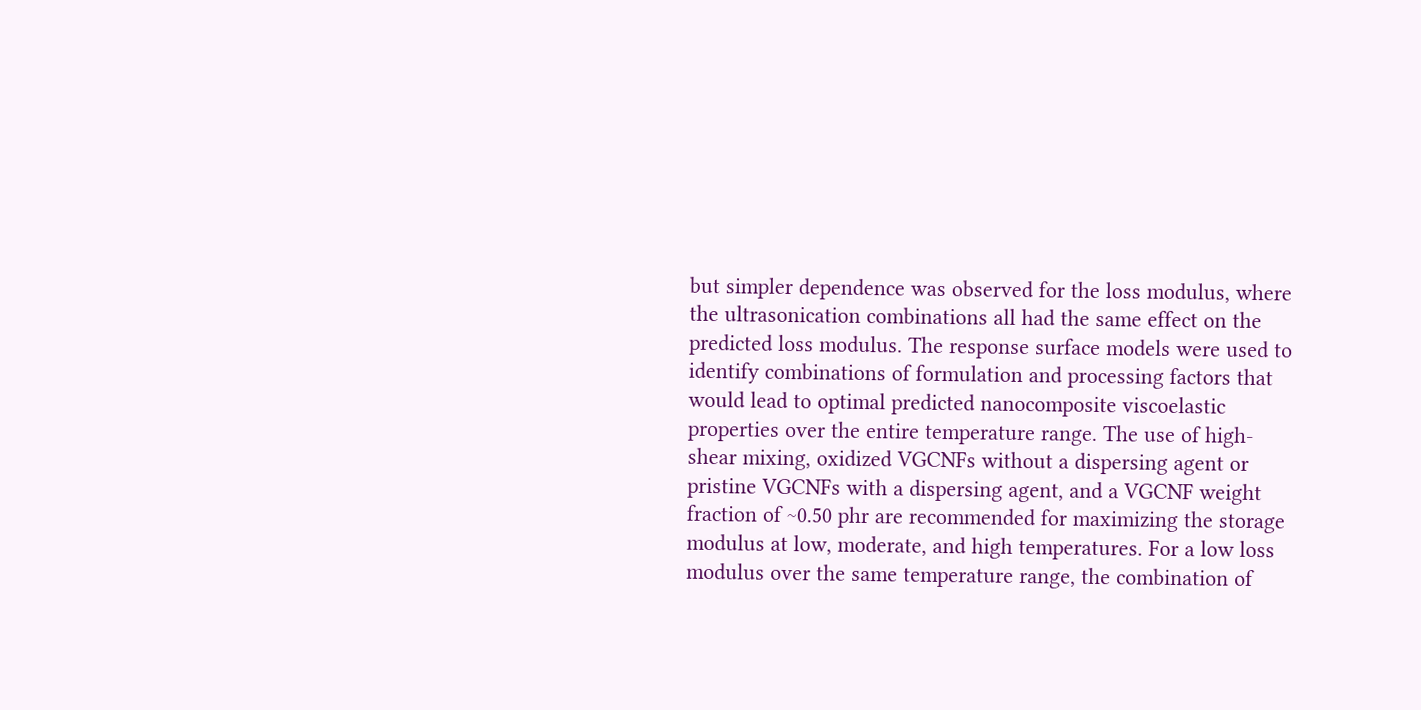but simpler dependence was observed for the loss modulus, where the ultrasonication combinations all had the same effect on the predicted loss modulus. The response surface models were used to identify combinations of formulation and processing factors that would lead to optimal predicted nanocomposite viscoelastic properties over the entire temperature range. The use of high-shear mixing, oxidized VGCNFs without a dispersing agent or pristine VGCNFs with a dispersing agent, and a VGCNF weight fraction of ~0.50 phr are recommended for maximizing the storage modulus at low, moderate, and high temperatures. For a low loss modulus over the same temperature range, the combination of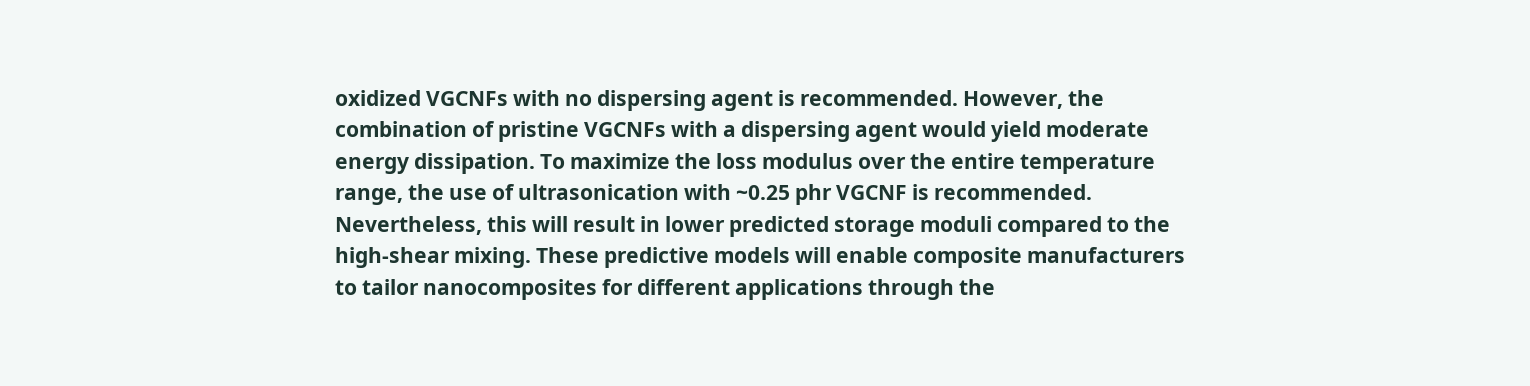oxidized VGCNFs with no dispersing agent is recommended. However, the combination of pristine VGCNFs with a dispersing agent would yield moderate energy dissipation. To maximize the loss modulus over the entire temperature range, the use of ultrasonication with ~0.25 phr VGCNF is recommended. Nevertheless, this will result in lower predicted storage moduli compared to the high-shear mixing. These predictive models will enable composite manufacturers to tailor nanocomposites for different applications through the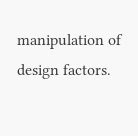manipulation of   design factors.